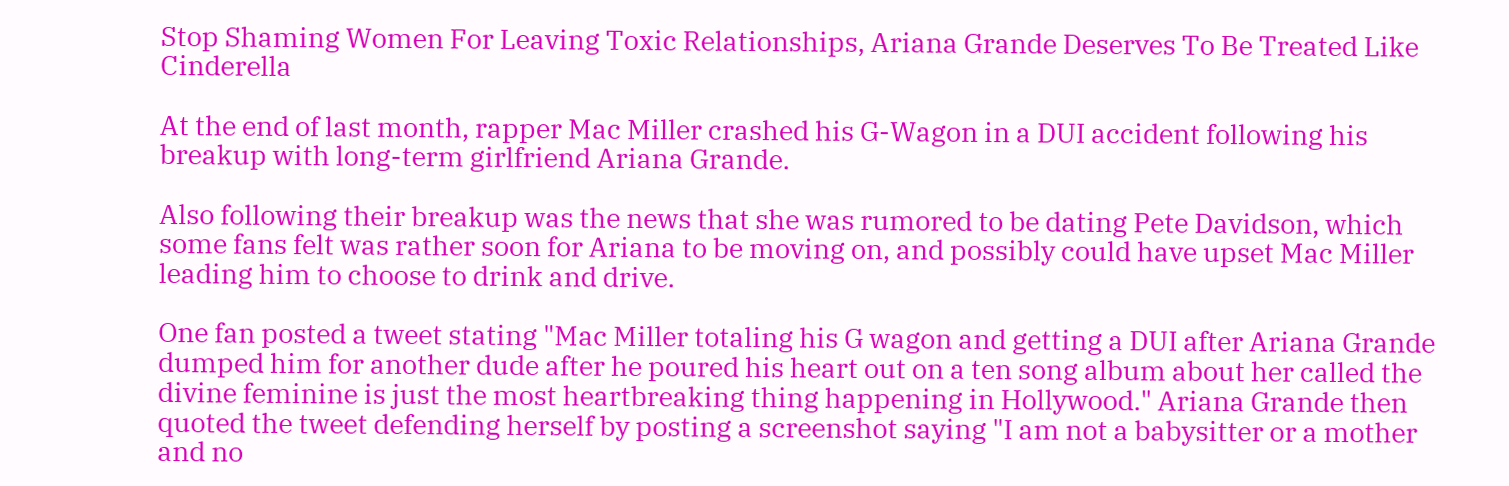Stop Shaming Women For Leaving Toxic Relationships, Ariana Grande Deserves To Be Treated Like Cinderella

At the end of last month, rapper Mac Miller crashed his G-Wagon in a DUI accident following his breakup with long-term girlfriend Ariana Grande.

Also following their breakup was the news that she was rumored to be dating Pete Davidson, which some fans felt was rather soon for Ariana to be moving on, and possibly could have upset Mac Miller leading him to choose to drink and drive.

One fan posted a tweet stating "Mac Miller totaling his G wagon and getting a DUI after Ariana Grande dumped him for another dude after he poured his heart out on a ten song album about her called the divine feminine is just the most heartbreaking thing happening in Hollywood." Ariana Grande then quoted the tweet defending herself by posting a screenshot saying "I am not a babysitter or a mother and no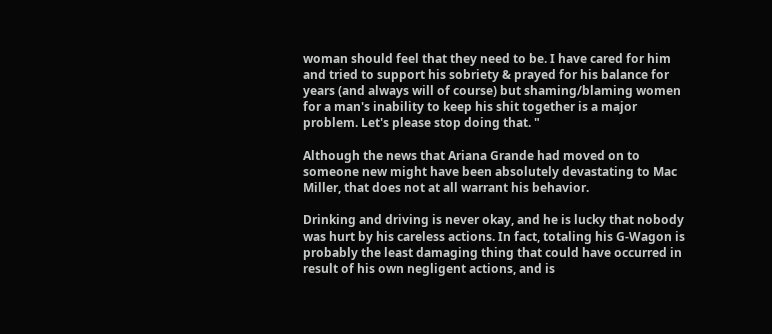woman should feel that they need to be. I have cared for him and tried to support his sobriety & prayed for his balance for years (and always will of course) but shaming/blaming women for a man's inability to keep his shit together is a major problem. Let's please stop doing that. "

Although the news that Ariana Grande had moved on to someone new might have been absolutely devastating to Mac Miller, that does not at all warrant his behavior.

Drinking and driving is never okay, and he is lucky that nobody was hurt by his careless actions. In fact, totaling his G-Wagon is probably the least damaging thing that could have occurred in result of his own negligent actions, and is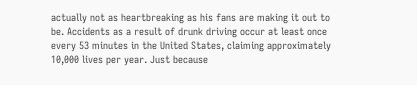actually not as heartbreaking as his fans are making it out to be. Accidents as a result of drunk driving occur at least once every 53 minutes in the United States, claiming approximately 10,000 lives per year. Just because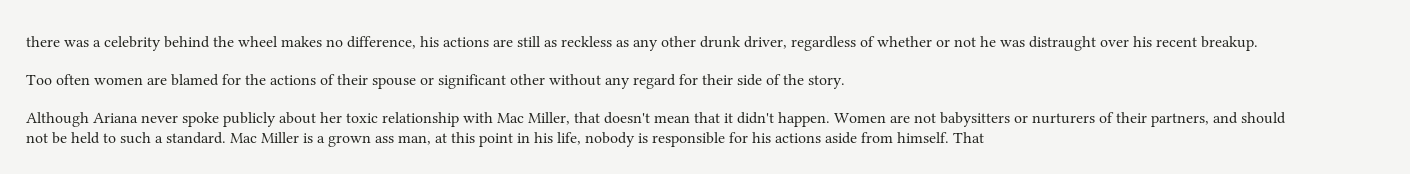there was a celebrity behind the wheel makes no difference, his actions are still as reckless as any other drunk driver, regardless of whether or not he was distraught over his recent breakup.

Too often women are blamed for the actions of their spouse or significant other without any regard for their side of the story.

Although Ariana never spoke publicly about her toxic relationship with Mac Miller, that doesn't mean that it didn't happen. Women are not babysitters or nurturers of their partners, and should not be held to such a standard. Mac Miller is a grown ass man, at this point in his life, nobody is responsible for his actions aside from himself. That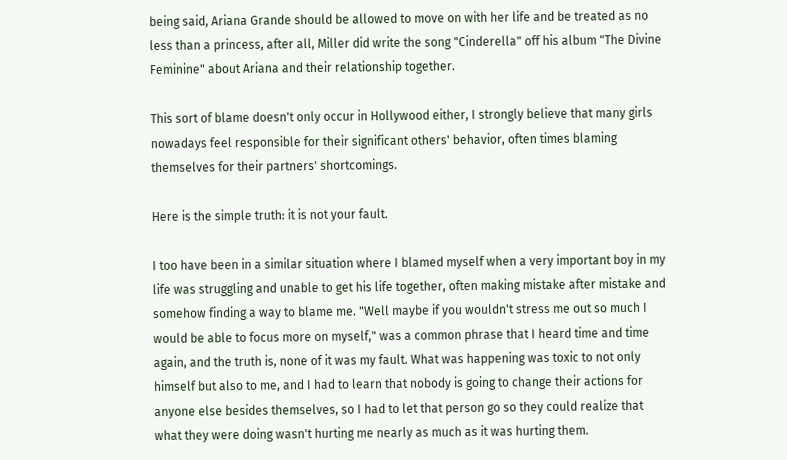being said, Ariana Grande should be allowed to move on with her life and be treated as no less than a princess, after all, Miller did write the song "Cinderella" off his album "The Divine Feminine" about Ariana and their relationship together.

This sort of blame doesn't only occur in Hollywood either, I strongly believe that many girls nowadays feel responsible for their significant others' behavior, often times blaming themselves for their partners' shortcomings.

Here is the simple truth: it is not your fault.

I too have been in a similar situation where I blamed myself when a very important boy in my life was struggling and unable to get his life together, often making mistake after mistake and somehow finding a way to blame me. "Well maybe if you wouldn't stress me out so much I would be able to focus more on myself," was a common phrase that I heard time and time again, and the truth is, none of it was my fault. What was happening was toxic to not only himself but also to me, and I had to learn that nobody is going to change their actions for anyone else besides themselves, so I had to let that person go so they could realize that what they were doing wasn't hurting me nearly as much as it was hurting them.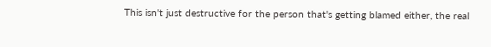This isn't just destructive for the person that's getting blamed either, the real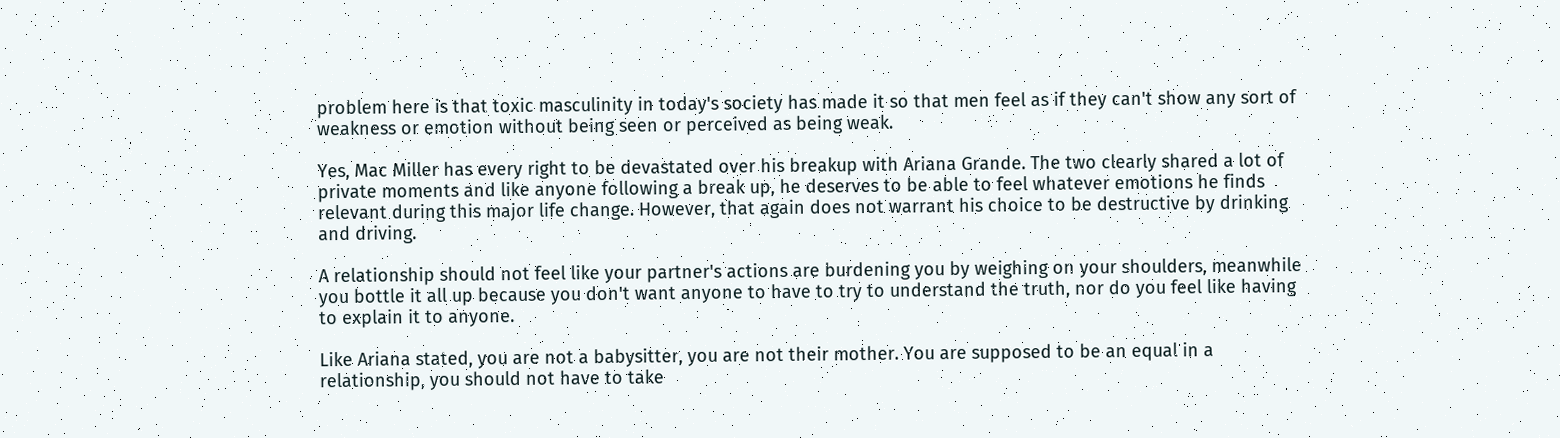problem here is that toxic masculinity in today's society has made it so that men feel as if they can't show any sort of weakness or emotion without being seen or perceived as being weak.

Yes, Mac Miller has every right to be devastated over his breakup with Ariana Grande. The two clearly shared a lot of private moments and like anyone following a break up, he deserves to be able to feel whatever emotions he finds relevant during this major life change. However, that again does not warrant his choice to be destructive by drinking and driving.

A relationship should not feel like your partner's actions are burdening you by weighing on your shoulders, meanwhile you bottle it all up because you don't want anyone to have to try to understand the truth, nor do you feel like having to explain it to anyone.

Like Ariana stated, you are not a babysitter, you are not their mother. You are supposed to be an equal in a relationship, you should not have to take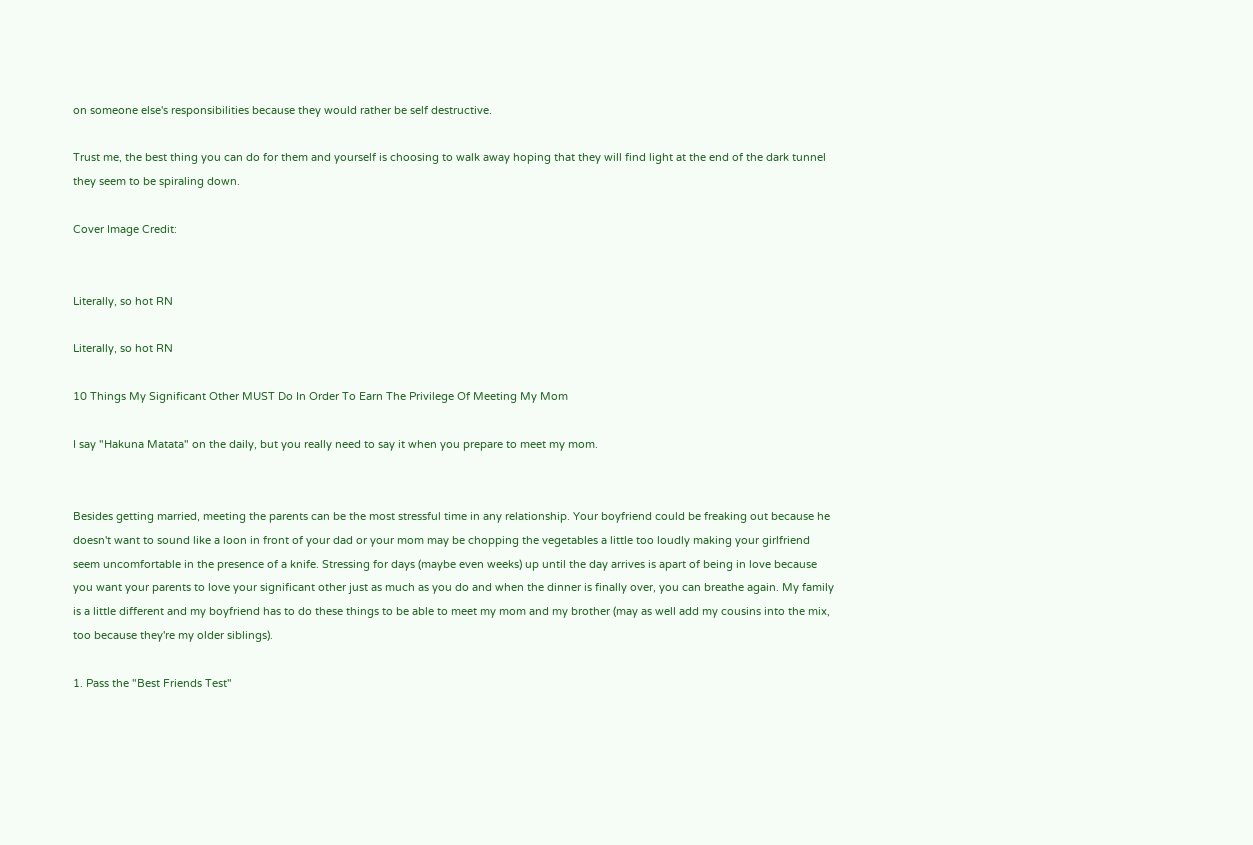on someone else's responsibilities because they would rather be self destructive.

Trust me, the best thing you can do for them and yourself is choosing to walk away hoping that they will find light at the end of the dark tunnel they seem to be spiraling down.

Cover Image Credit:


Literally, so hot RN

Literally, so hot RN

10 Things My Significant Other MUST Do In Order To Earn The Privilege Of Meeting My Mom

I say "Hakuna Matata" on the daily, but you really need to say it when you prepare to meet my mom.


Besides getting married, meeting the parents can be the most stressful time in any relationship. Your boyfriend could be freaking out because he doesn't want to sound like a loon in front of your dad or your mom may be chopping the vegetables a little too loudly making your girlfriend seem uncomfortable in the presence of a knife. Stressing for days (maybe even weeks) up until the day arrives is apart of being in love because you want your parents to love your significant other just as much as you do and when the dinner is finally over, you can breathe again. My family is a little different and my boyfriend has to do these things to be able to meet my mom and my brother (may as well add my cousins into the mix, too because they're my older siblings).

1. Pass the "Best Friends Test"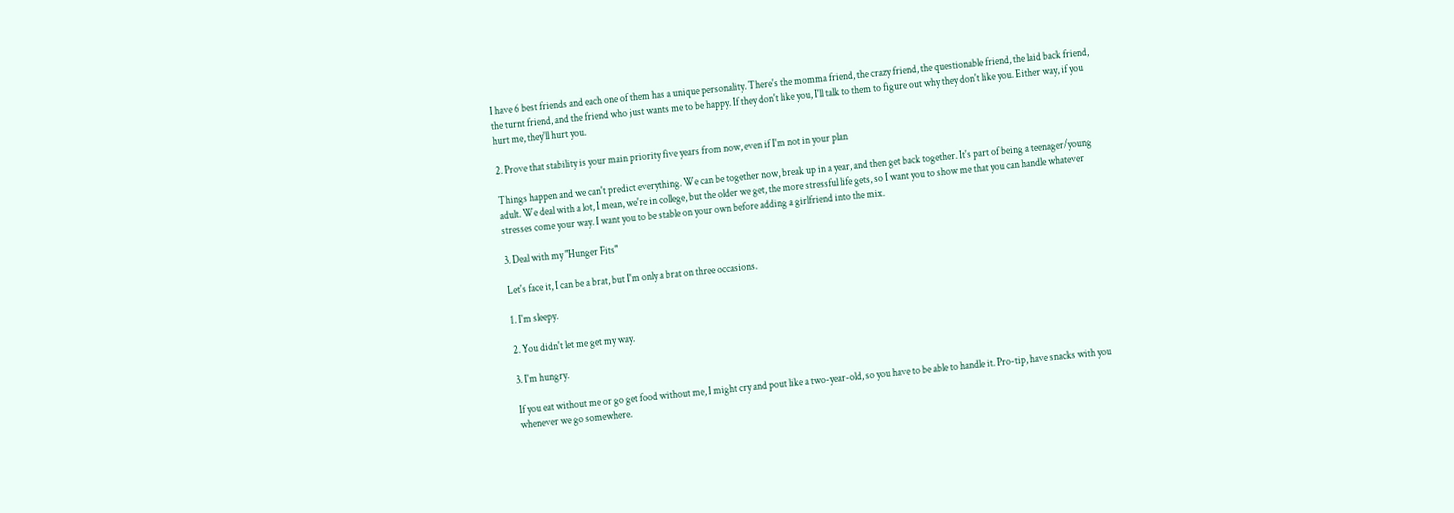I have 6 best friends and each one of them has a unique personality. There's the momma friend, the crazy friend, the questionable friend, the laid back friend, the turnt friend, and the friend who just wants me to be happy. If they don't like you, I'll talk to them to figure out why they don't like you. Either way, if you hurt me, they'll hurt you.

2. Prove that stability is your main priority five years from now, even if I'm not in your plan

Things happen and we can't predict everything. We can be together now, break up in a year, and then get back together. It's part of being a teenager/young adult. We deal with a lot, I mean, we're in college, but the older we get, the more stressful life gets, so I want you to show me that you can handle whatever stresses come your way. I want you to be stable on your own before adding a girlfriend into the mix.

3. Deal with my "Hunger Fits"

Let's face it, I can be a brat, but I'm only a brat on three occasions.

1. I'm sleepy.

2. You didn't let me get my way.

3. I'm hungry.

If you eat without me or go get food without me, I might cry and pout like a two-year-old, so you have to be able to handle it. Pro-tip, have snacks with you whenever we go somewhere.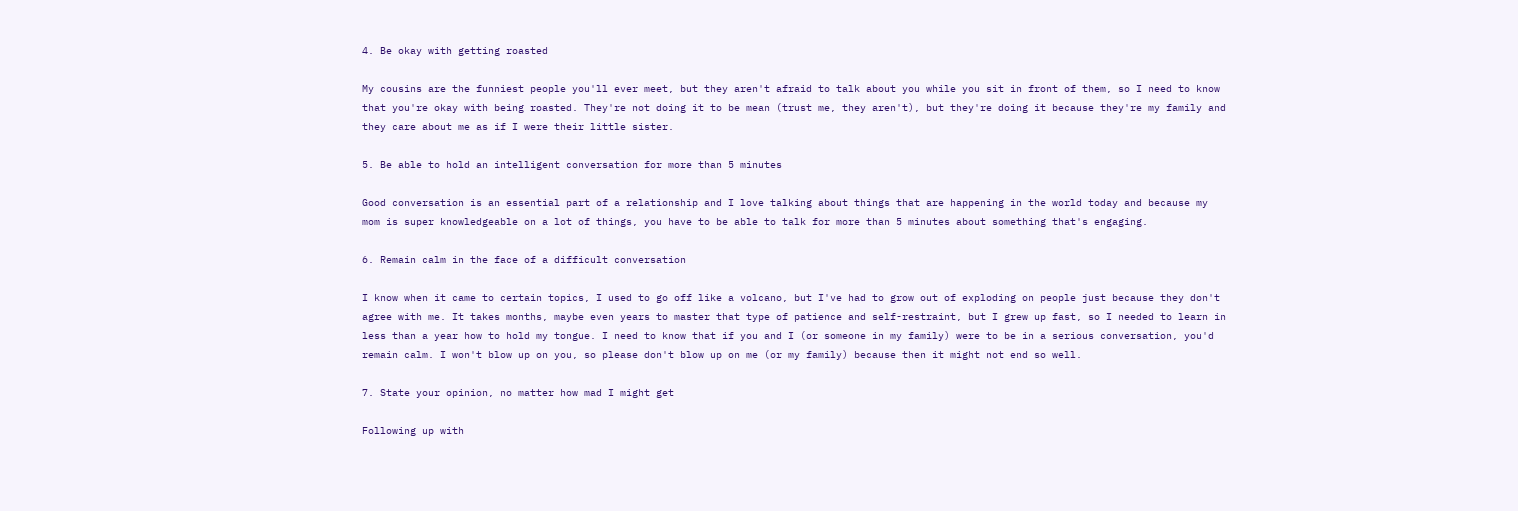4. Be okay with getting roasted

My cousins are the funniest people you'll ever meet, but they aren't afraid to talk about you while you sit in front of them, so I need to know that you're okay with being roasted. They're not doing it to be mean (trust me, they aren't), but they're doing it because they're my family and they care about me as if I were their little sister.

5. Be able to hold an intelligent conversation for more than 5 minutes

Good conversation is an essential part of a relationship and I love talking about things that are happening in the world today and because my mom is super knowledgeable on a lot of things, you have to be able to talk for more than 5 minutes about something that's engaging.

6. Remain calm in the face of a difficult conversation

I know when it came to certain topics, I used to go off like a volcano, but I've had to grow out of exploding on people just because they don't agree with me. It takes months, maybe even years to master that type of patience and self-restraint, but I grew up fast, so I needed to learn in less than a year how to hold my tongue. I need to know that if you and I (or someone in my family) were to be in a serious conversation, you'd remain calm. I won't blow up on you, so please don't blow up on me (or my family) because then it might not end so well.

7. State your opinion, no matter how mad I might get

Following up with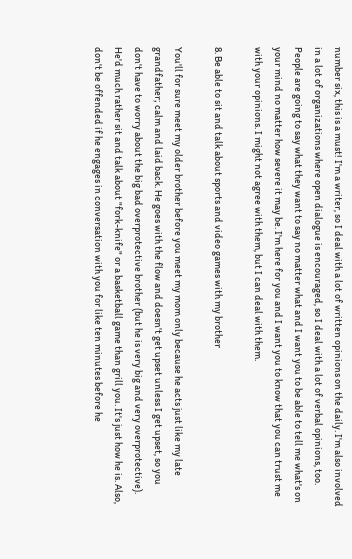number six, this is a must! I'm a writer, so I deal with a lot of written opinions on the daily. I'm also involved in a lot of organizations where open dialogue is encouraged, so I deal with a lot of verbal opinions, too. People are going to say what they want to say no matter what and I want you to be able to tell me what's on your mind no matter how severe it may be. I'm here for you and I want you to know that you can trust me with your opinions. I might not agree with them, but I can deal with them.

8. Be able to sit and talk about sports and video games with my brother

You'll for sure meet my older brother before you meet my mom only because he acts just like my late grandfather; calm and laid back. He goes with the flow and doesn't get upset unless I get upset, so you don't have to worry about the big bad overprotective brother (but he is very big and very overprotective). He'd much rather sit and talk about "fork-knife" or a basketball game than grill you. It's just how he is. Also, don't be offended if he engages in conversation with you for like ten minutes before he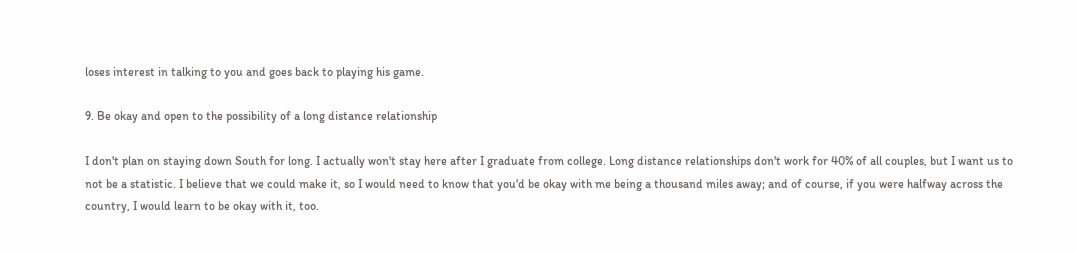loses interest in talking to you and goes back to playing his game.

9. Be okay and open to the possibility of a long distance relationship

I don't plan on staying down South for long. I actually won't stay here after I graduate from college. Long distance relationships don't work for 40% of all couples, but I want us to not be a statistic. I believe that we could make it, so I would need to know that you'd be okay with me being a thousand miles away; and of course, if you were halfway across the country, I would learn to be okay with it, too.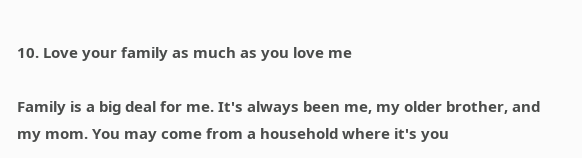10. Love your family as much as you love me

Family is a big deal for me. It's always been me, my older brother, and my mom. You may come from a household where it's you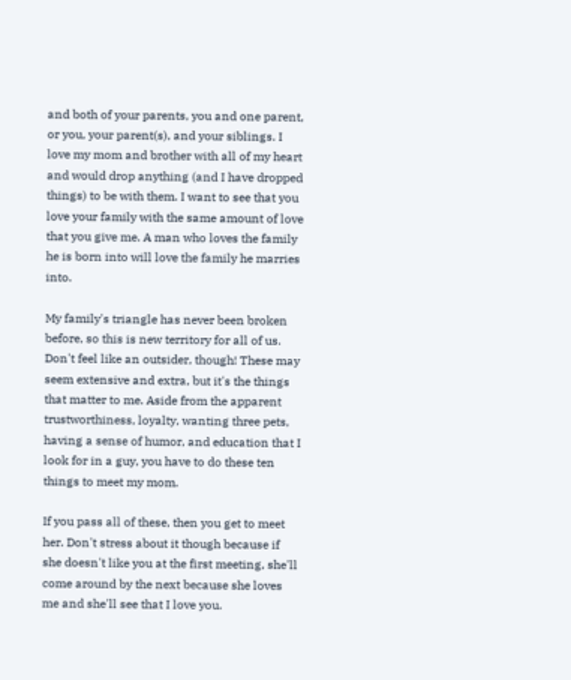and both of your parents, you and one parent, or you, your parent(s), and your siblings. I love my mom and brother with all of my heart and would drop anything (and I have dropped things) to be with them. I want to see that you love your family with the same amount of love that you give me. A man who loves the family he is born into will love the family he marries into.

My family's triangle has never been broken before, so this is new territory for all of us. Don't feel like an outsider, though! These may seem extensive and extra, but it's the things that matter to me. Aside from the apparent trustworthiness, loyalty, wanting three pets, having a sense of humor, and education that I look for in a guy, you have to do these ten things to meet my mom.

If you pass all of these, then you get to meet her. Don't stress about it though because if she doesn't like you at the first meeting, she'll come around by the next because she loves me and she'll see that I love you.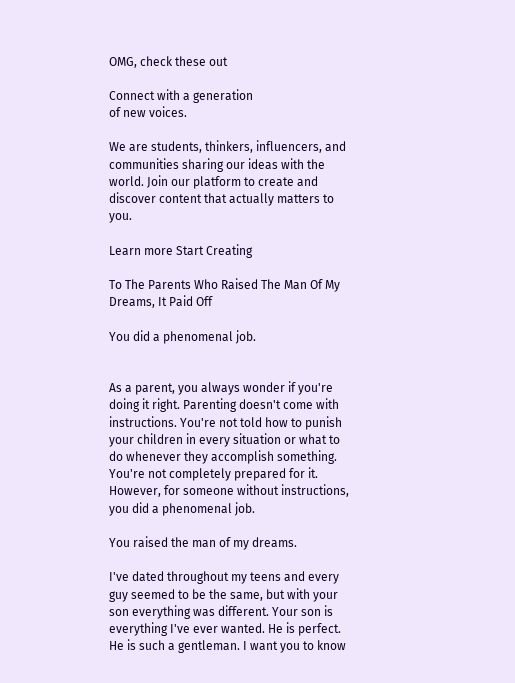OMG, check these out

Connect with a generation
of new voices.

We are students, thinkers, influencers, and communities sharing our ideas with the world. Join our platform to create and discover content that actually matters to you.

Learn more Start Creating

To The Parents Who Raised The Man Of My Dreams, It Paid Off

You did a phenomenal job.


As a parent, you always wonder if you're doing it right. Parenting doesn't come with instructions. You're not told how to punish your children in every situation or what to do whenever they accomplish something. You're not completely prepared for it. However, for someone without instructions, you did a phenomenal job.

You raised the man of my dreams.

I've dated throughout my teens and every guy seemed to be the same, but with your son everything was different. Your son is everything I've ever wanted. He is perfect. He is such a gentleman. I want you to know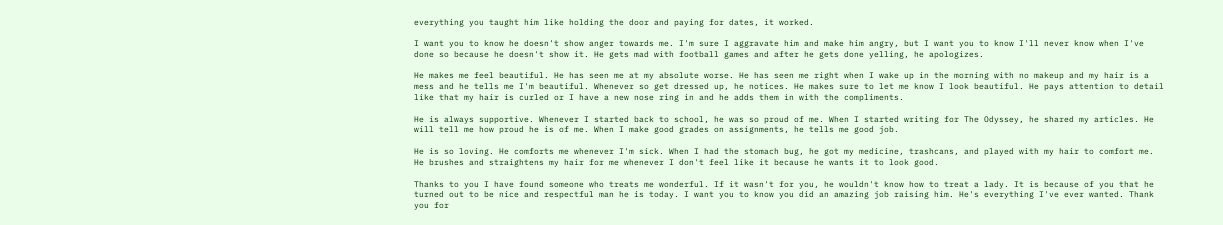everything you taught him like holding the door and paying for dates, it worked.

I want you to know he doesn't show anger towards me. I'm sure I aggravate him and make him angry, but I want you to know I'll never know when I've done so because he doesn't show it. He gets mad with football games and after he gets done yelling, he apologizes.

He makes me feel beautiful. He has seen me at my absolute worse. He has seen me right when I wake up in the morning with no makeup and my hair is a mess and he tells me I'm beautiful. Whenever so get dressed up, he notices. He makes sure to let me know I look beautiful. He pays attention to detail like that my hair is curled or I have a new nose ring in and he adds them in with the compliments.

He is always supportive. Whenever I started back to school, he was so proud of me. When I started writing for The Odyssey, he shared my articles. He will tell me how proud he is of me. When I make good grades on assignments, he tells me good job.

He is so loving. He comforts me whenever I'm sick. When I had the stomach bug, he got my medicine, trashcans, and played with my hair to comfort me. He brushes and straightens my hair for me whenever I don't feel like it because he wants it to look good.

Thanks to you I have found someone who treats me wonderful. If it wasn't for you, he wouldn't know how to treat a lady. It is because of you that he turned out to be nice and respectful man he is today. I want you to know you did an amazing job raising him. He's everything I've ever wanted. Thank you for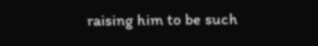raising him to be such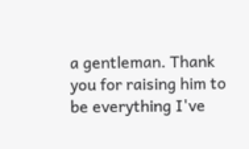a gentleman. Thank you for raising him to be everything I've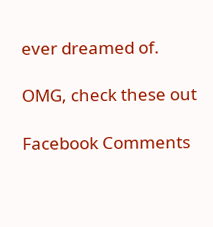ever dreamed of.

OMG, check these out

Facebook Comments